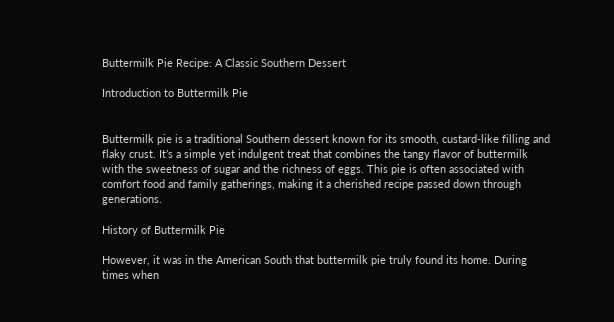Buttermilk Pie Recipe: A Classic Southern Dessert

Introduction to Buttermilk Pie


Buttermilk pie is a traditional Southern dessert known for its smooth, custard-like filling and flaky crust. It’s a simple yet indulgent treat that combines the tangy flavor of buttermilk with the sweetness of sugar and the richness of eggs. This pie is often associated with comfort food and family gatherings, making it a cherished recipe passed down through generations.

History of Buttermilk Pie

However, it was in the American South that buttermilk pie truly found its home. During times when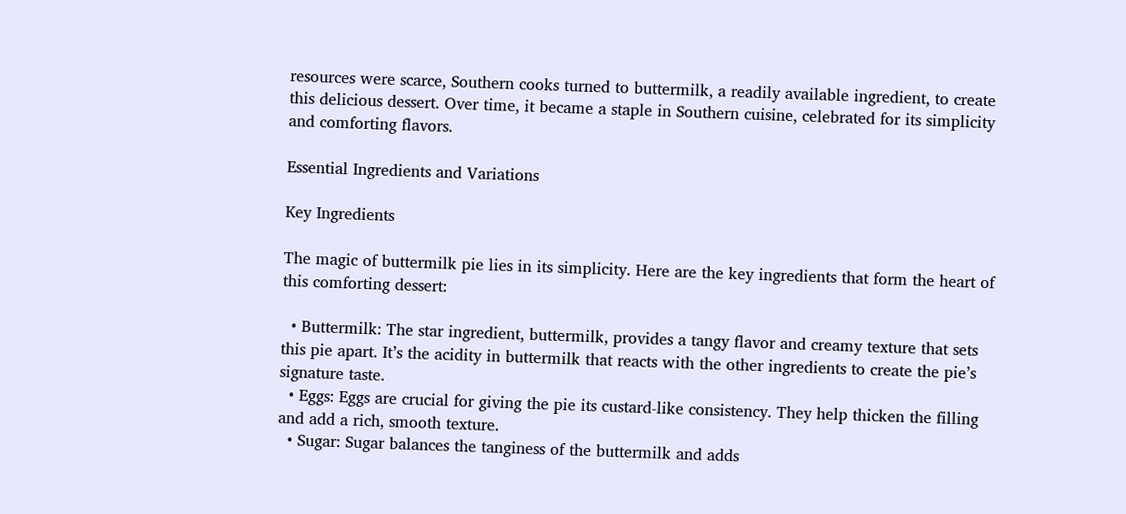resources were scarce, Southern cooks turned to buttermilk, a readily available ingredient, to create this delicious dessert. Over time, it became a staple in Southern cuisine, celebrated for its simplicity and comforting flavors.

Essential Ingredients and Variations

Key Ingredients

The magic of buttermilk pie lies in its simplicity. Here are the key ingredients that form the heart of this comforting dessert:

  • Buttermilk: The star ingredient, buttermilk, provides a tangy flavor and creamy texture that sets this pie apart. It’s the acidity in buttermilk that reacts with the other ingredients to create the pie’s signature taste.
  • Eggs: Eggs are crucial for giving the pie its custard-like consistency. They help thicken the filling and add a rich, smooth texture.
  • Sugar: Sugar balances the tanginess of the buttermilk and adds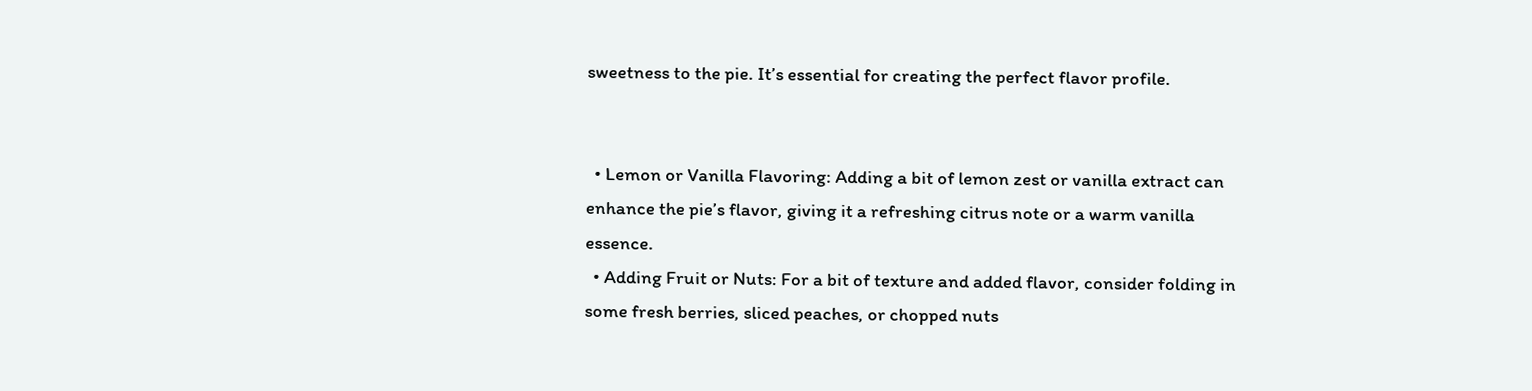sweetness to the pie. It’s essential for creating the perfect flavor profile.


  • Lemon or Vanilla Flavoring: Adding a bit of lemon zest or vanilla extract can enhance the pie’s flavor, giving it a refreshing citrus note or a warm vanilla essence.
  • Adding Fruit or Nuts: For a bit of texture and added flavor, consider folding in some fresh berries, sliced peaches, or chopped nuts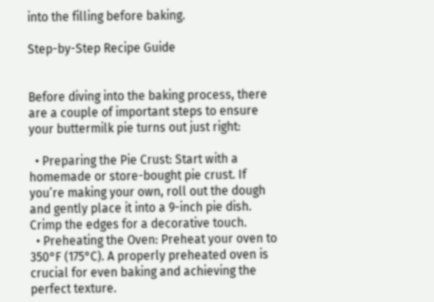into the filling before baking.

Step-by-Step Recipe Guide


Before diving into the baking process, there are a couple of important steps to ensure your buttermilk pie turns out just right:

  • Preparing the Pie Crust: Start with a homemade or store-bought pie crust. If you’re making your own, roll out the dough and gently place it into a 9-inch pie dish. Crimp the edges for a decorative touch.
  • Preheating the Oven: Preheat your oven to 350°F (175°C). A properly preheated oven is crucial for even baking and achieving the perfect texture.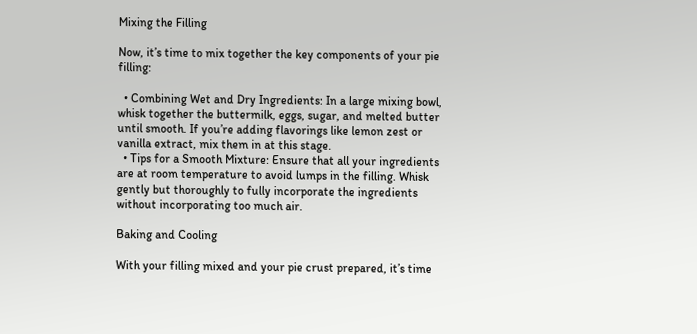Mixing the Filling

Now, it’s time to mix together the key components of your pie filling:

  • Combining Wet and Dry Ingredients: In a large mixing bowl, whisk together the buttermilk, eggs, sugar, and melted butter until smooth. If you’re adding flavorings like lemon zest or vanilla extract, mix them in at this stage.
  • Tips for a Smooth Mixture: Ensure that all your ingredients are at room temperature to avoid lumps in the filling. Whisk gently but thoroughly to fully incorporate the ingredients without incorporating too much air.

Baking and Cooling

With your filling mixed and your pie crust prepared, it’s time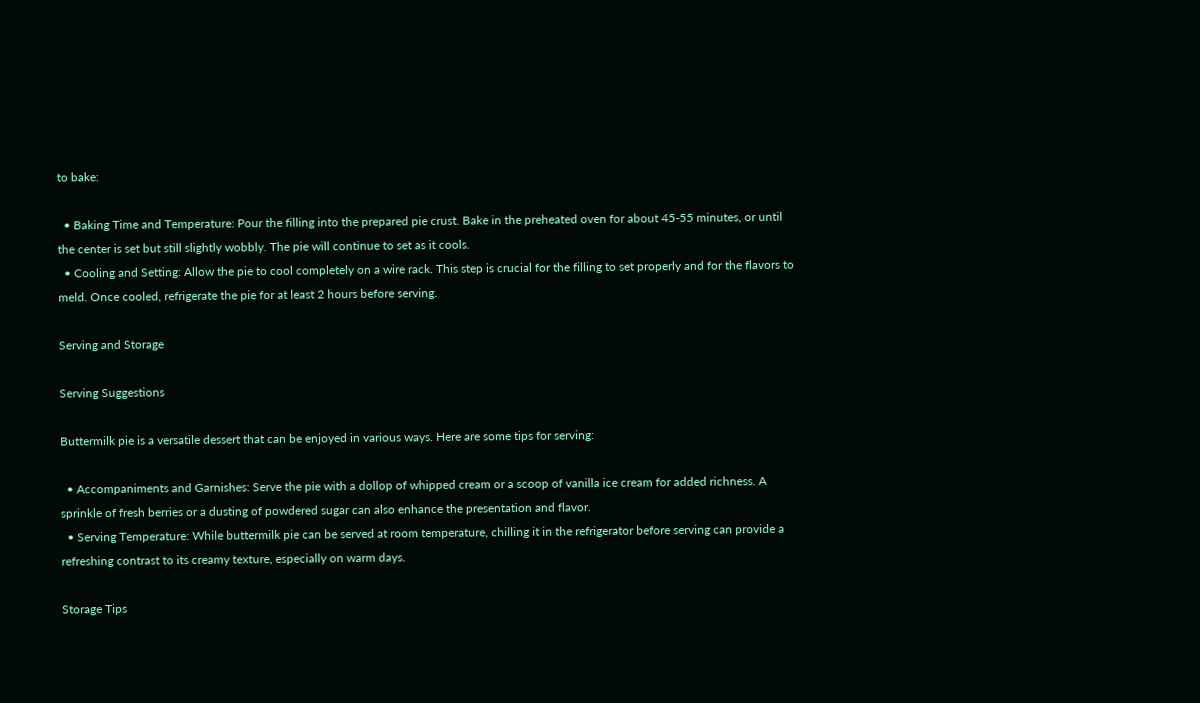to bake:

  • Baking Time and Temperature: Pour the filling into the prepared pie crust. Bake in the preheated oven for about 45-55 minutes, or until the center is set but still slightly wobbly. The pie will continue to set as it cools.
  • Cooling and Setting: Allow the pie to cool completely on a wire rack. This step is crucial for the filling to set properly and for the flavors to meld. Once cooled, refrigerate the pie for at least 2 hours before serving.

Serving and Storage

Serving Suggestions

Buttermilk pie is a versatile dessert that can be enjoyed in various ways. Here are some tips for serving:

  • Accompaniments and Garnishes: Serve the pie with a dollop of whipped cream or a scoop of vanilla ice cream for added richness. A sprinkle of fresh berries or a dusting of powdered sugar can also enhance the presentation and flavor.
  • Serving Temperature: While buttermilk pie can be served at room temperature, chilling it in the refrigerator before serving can provide a refreshing contrast to its creamy texture, especially on warm days.

Storage Tips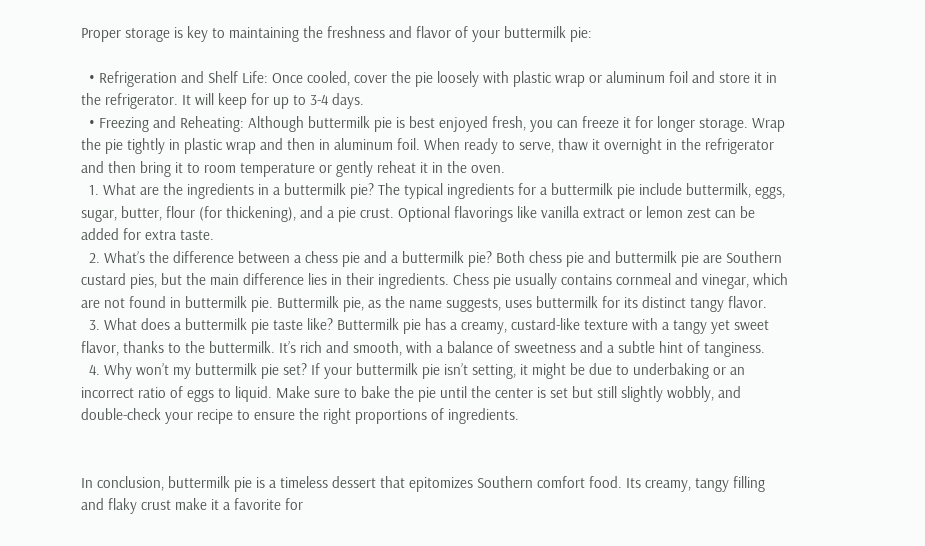Proper storage is key to maintaining the freshness and flavor of your buttermilk pie:

  • Refrigeration and Shelf Life: Once cooled, cover the pie loosely with plastic wrap or aluminum foil and store it in the refrigerator. It will keep for up to 3-4 days.
  • Freezing and Reheating: Although buttermilk pie is best enjoyed fresh, you can freeze it for longer storage. Wrap the pie tightly in plastic wrap and then in aluminum foil. When ready to serve, thaw it overnight in the refrigerator and then bring it to room temperature or gently reheat it in the oven.
  1. What are the ingredients in a buttermilk pie? The typical ingredients for a buttermilk pie include buttermilk, eggs, sugar, butter, flour (for thickening), and a pie crust. Optional flavorings like vanilla extract or lemon zest can be added for extra taste.
  2. What’s the difference between a chess pie and a buttermilk pie? Both chess pie and buttermilk pie are Southern custard pies, but the main difference lies in their ingredients. Chess pie usually contains cornmeal and vinegar, which are not found in buttermilk pie. Buttermilk pie, as the name suggests, uses buttermilk for its distinct tangy flavor.
  3. What does a buttermilk pie taste like? Buttermilk pie has a creamy, custard-like texture with a tangy yet sweet flavor, thanks to the buttermilk. It’s rich and smooth, with a balance of sweetness and a subtle hint of tanginess.
  4. Why won’t my buttermilk pie set? If your buttermilk pie isn’t setting, it might be due to underbaking or an incorrect ratio of eggs to liquid. Make sure to bake the pie until the center is set but still slightly wobbly, and double-check your recipe to ensure the right proportions of ingredients.


In conclusion, buttermilk pie is a timeless dessert that epitomizes Southern comfort food. Its creamy, tangy filling and flaky crust make it a favorite for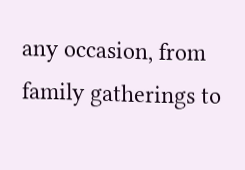any occasion, from family gatherings to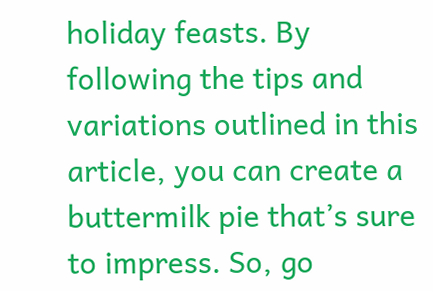holiday feasts. By following the tips and variations outlined in this article, you can create a buttermilk pie that’s sure to impress. So, go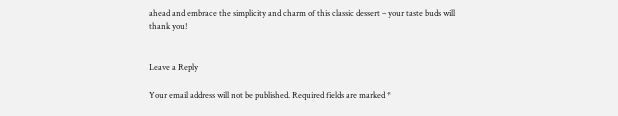ahead and embrace the simplicity and charm of this classic dessert – your taste buds will thank you!


Leave a Reply

Your email address will not be published. Required fields are marked *